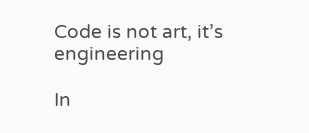Code is not art, it’s engineering

In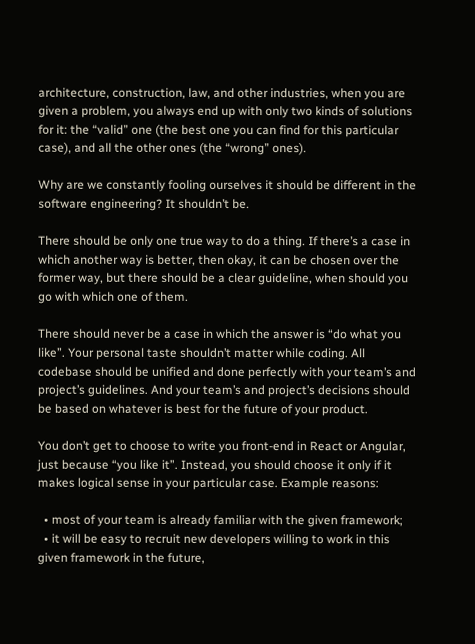architecture, construction, law, and other industries, when you are given a problem, you always end up with only two kinds of solutions for it: the “valid” one (the best one you can find for this particular case), and all the other ones (the “wrong” ones).

Why are we constantly fooling ourselves it should be different in the software engineering? It shouldn’t be.

There should be only one true way to do a thing. If there’s a case in which another way is better, then okay, it can be chosen over the former way, but there should be a clear guideline, when should you go with which one of them.

There should never be a case in which the answer is “do what you like”. Your personal taste shouldn’t matter while coding. All codebase should be unified and done perfectly with your team’s and project’s guidelines. And your team’s and project’s decisions should be based on whatever is best for the future of your product.

You don’t get to choose to write you front-end in React or Angular, just because “you like it”. Instead, you should choose it only if it makes logical sense in your particular case. Example reasons:

  • most of your team is already familiar with the given framework;
  • it will be easy to recruit new developers willing to work in this given framework in the future,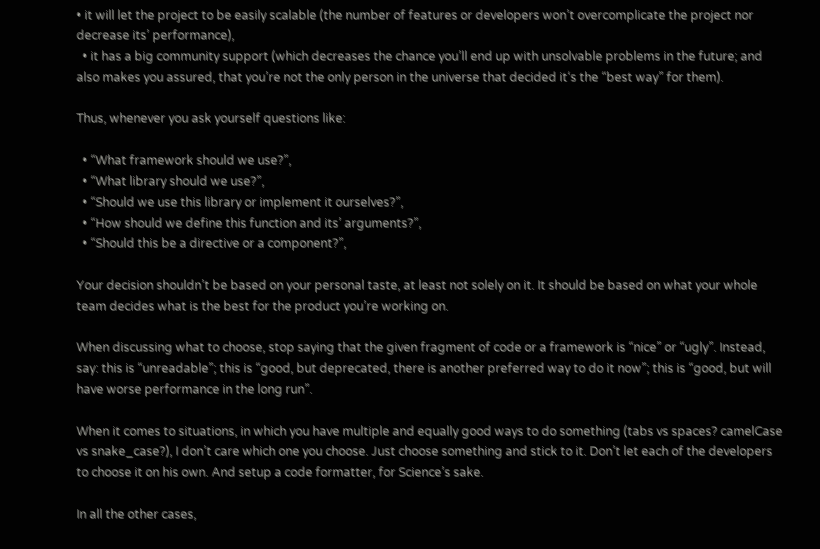• it will let the project to be easily scalable (the number of features or developers won’t overcomplicate the project nor decrease its’ performance),
  • it has a big community support (which decreases the chance you’ll end up with unsolvable problems in the future; and also makes you assured, that you’re not the only person in the universe that decided it‘s the “best way” for them).

Thus, whenever you ask yourself questions like:

  • “What framework should we use?”,
  • “What library should we use?”,
  • “Should we use this library or implement it ourselves?”,
  • “How should we define this function and its’ arguments?”,
  • “Should this be a directive or a component?”,

Your decision shouldn’t be based on your personal taste, at least not solely on it. It should be based on what your whole team decides what is the best for the product you’re working on.

When discussing what to choose, stop saying that the given fragment of code or a framework is “nice” or “ugly”. Instead, say: this is “unreadable”; this is “good, but deprecated, there is another preferred way to do it now”; this is “good, but will have worse performance in the long run”.

When it comes to situations, in which you have multiple and equally good ways to do something (tabs vs spaces? camelCase vs snake_case?), I don’t care which one you choose. Just choose something and stick to it. Don’t let each of the developers to choose it on his own. And setup a code formatter, for Science’s sake.

In all the other cases,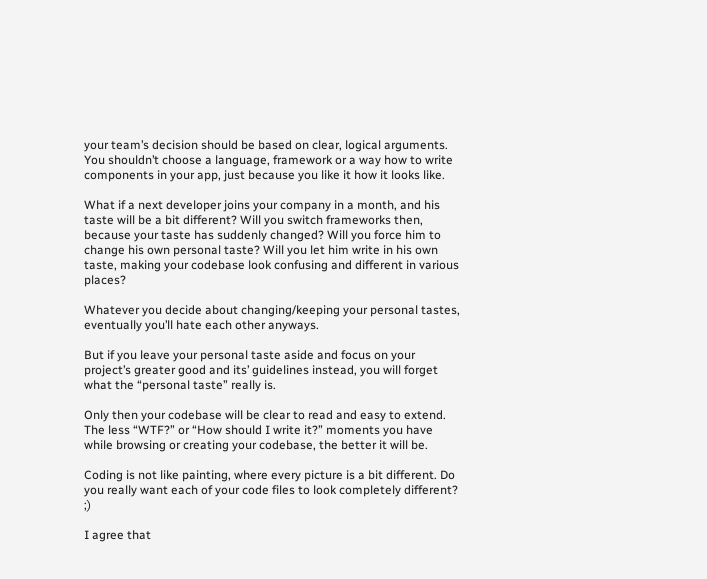your team’s decision should be based on clear, logical arguments. You shouldn’t choose a language, framework or a way how to write components in your app, just because you like it how it looks like.

What if a next developer joins your company in a month, and his taste will be a bit different? Will you switch frameworks then, because your taste has suddenly changed? Will you force him to change his own personal taste? Will you let him write in his own taste, making your codebase look confusing and different in various places?

Whatever you decide about changing/keeping your personal tastes, eventually you’ll hate each other anyways.

But if you leave your personal taste aside and focus on your project’s greater good and its’ guidelines instead, you will forget what the “personal taste” really is.

Only then your codebase will be clear to read and easy to extend. The less “WTF?” or “How should I write it?” moments you have while browsing or creating your codebase, the better it will be.

Coding is not like painting, where every picture is a bit different. Do you really want each of your code files to look completely different? ;)

I agree that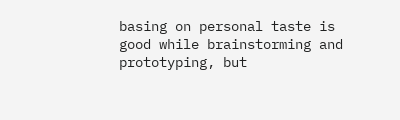basing on personal taste is good while brainstorming and prototyping, but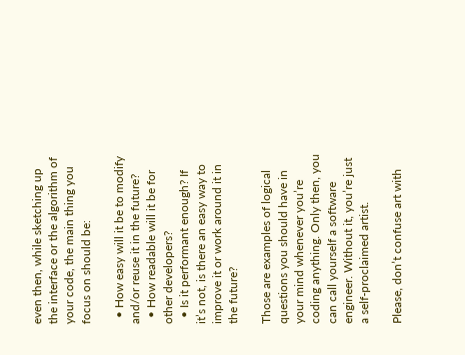even then, while sketching up the interface or the algorithm of your code, the main thing you focus on should be:

  • How easy will it be to modify and/or reuse it in the future?
  • How readable will it be for other developers?
  • Is it performant enough? If it’s not, is there an easy way to improve it or work around it in the future?

Those are examples of logical questions you should have in your mind whenever you’re coding anything. Only then, you can call yourself a software engineer. Without it, you’re just a self-proclaimed artist.

Please, don’t confuse art with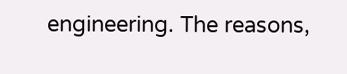engineering. The reasons,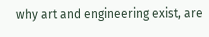why art and engineering exist, are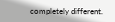completely different.